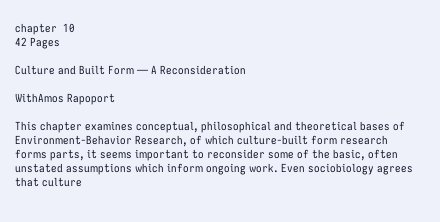chapter  10
42 Pages

Culture and Built Form — A Reconsideration

WithAmos Rapoport

This chapter examines conceptual, philosophical and theoretical bases of Environment-Behavior Research, of which culture-built form research forms parts, it seems important to reconsider some of the basic, often unstated assumptions which inform ongoing work. Even sociobiology agrees that culture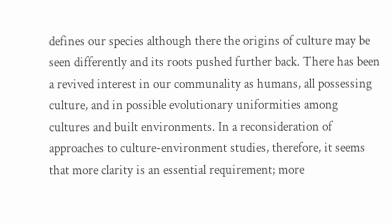defines our species although there the origins of culture may be seen differently and its roots pushed further back. There has been a revived interest in our communality as humans, all possessing culture, and in possible evolutionary uniformities among cultures and built environments. In a reconsideration of approaches to culture-environment studies, therefore, it seems that more clarity is an essential requirement; more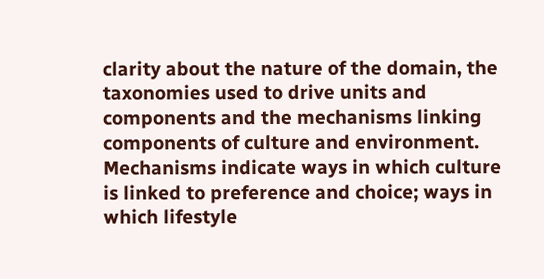clarity about the nature of the domain, the taxonomies used to drive units and components and the mechanisms linking components of culture and environment. Mechanisms indicate ways in which culture is linked to preference and choice; ways in which lifestyle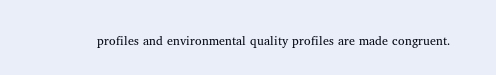profiles and environmental quality profiles are made congruent.